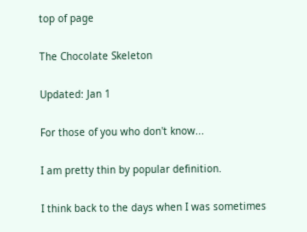top of page

The Chocolate Skeleton

Updated: Jan 1

For those of you who don't know...

I am pretty thin by popular definition.

I think back to the days when I was sometimes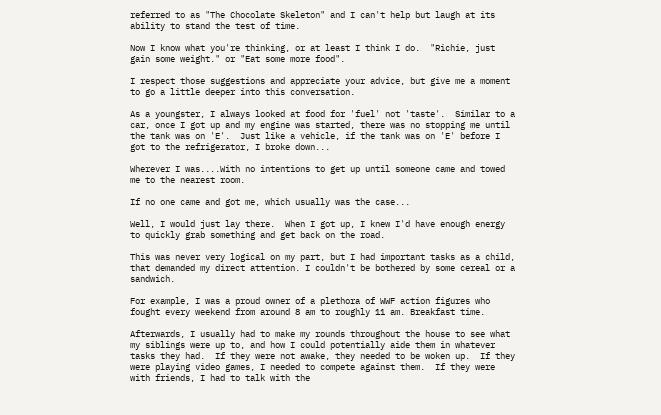referred to as "The Chocolate Skeleton" and I can't help but laugh at its ability to stand the test of time.

Now I know what you're thinking, or at least I think I do.  "Richie, just gain some weight." or "Eat some more food".

I respect those suggestions and appreciate your advice, but give me a moment to go a little deeper into this conversation.

As a youngster, I always looked at food for 'fuel' not 'taste'.  Similar to a car, once I got up and my engine was started, there was no stopping me until the tank was on 'E'.  Just like a vehicle, if the tank was on 'E' before I got to the refrigerator, I broke down...

Wherever I was....With no intentions to get up until someone came and towed me to the nearest room.

If no one came and got me, which usually was the case...

Well, I would just lay there.  When I got up, I knew I'd have enough energy to quickly grab something and get back on the road.

This was never very logical on my part, but I had important tasks as a child, that demanded my direct attention. I couldn't be bothered by some cereal or a sandwich.

For example, I was a proud owner of a plethora of WWF action figures who fought every weekend from around 8 am to roughly 11 am. Breakfast time.

Afterwards, I usually had to make my rounds throughout the house to see what my siblings were up to, and how I could potentially aide them in whatever tasks they had.  If they were not awake, they needed to be woken up.  If they were playing video games, I needed to compete against them.  If they were with friends, I had to talk with the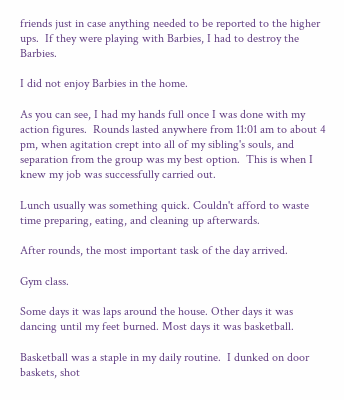friends just in case anything needed to be reported to the higher ups.  If they were playing with Barbies, I had to destroy the Barbies.

I did not enjoy Barbies in the home.

As you can see, I had my hands full once I was done with my action figures.  Rounds lasted anywhere from 11:01 am to about 4 pm, when agitation crept into all of my sibling's souls, and separation from the group was my best option.  This is when I knew my job was successfully carried out.

Lunch usually was something quick. Couldn't afford to waste time preparing, eating, and cleaning up afterwards.

After rounds, the most important task of the day arrived.

Gym class.

Some days it was laps around the house. Other days it was dancing until my feet burned. Most days it was basketball.

Basketball was a staple in my daily routine.  I dunked on door baskets, shot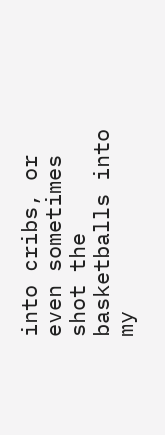into cribs, or even sometimes shot the basketballs into my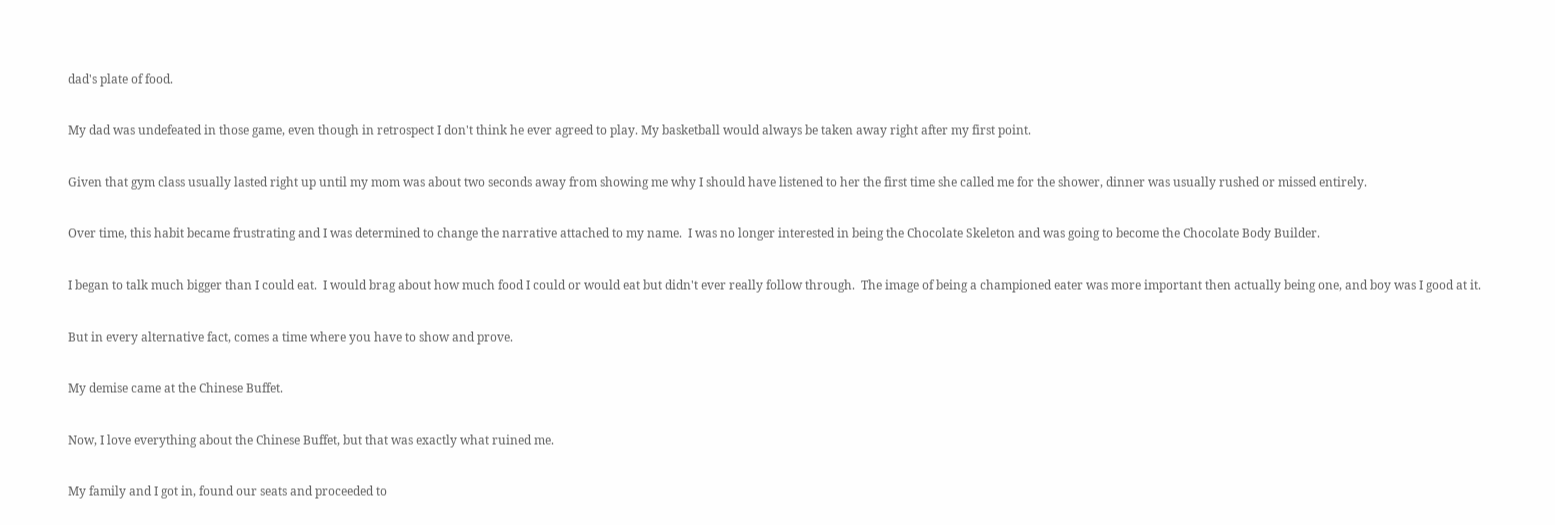dad's plate of food.

My dad was undefeated in those game, even though in retrospect I don't think he ever agreed to play. My basketball would always be taken away right after my first point.

Given that gym class usually lasted right up until my mom was about two seconds away from showing me why I should have listened to her the first time she called me for the shower, dinner was usually rushed or missed entirely.

Over time, this habit became frustrating and I was determined to change the narrative attached to my name.  I was no longer interested in being the Chocolate Skeleton and was going to become the Chocolate Body Builder.

I began to talk much bigger than I could eat.  I would brag about how much food I could or would eat but didn't ever really follow through.  The image of being a championed eater was more important then actually being one, and boy was I good at it.

But in every alternative fact, comes a time where you have to show and prove.

My demise came at the Chinese Buffet.

Now, I love everything about the Chinese Buffet, but that was exactly what ruined me.

My family and I got in, found our seats and proceeded to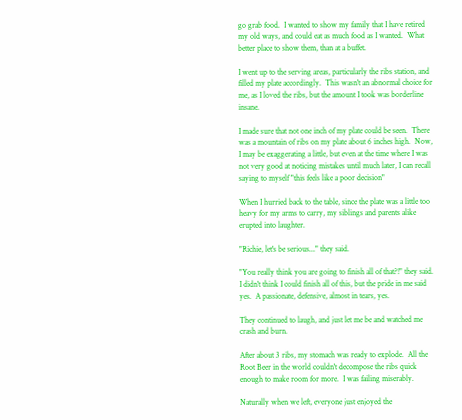go grab food.  I wanted to show my family that I have retired my old ways, and could eat as much food as I wanted.  What better place to show them, than at a buffet.

I went up to the serving areas, particularly the ribs station, and filled my plate accordingly.  This wasn't an abnormal choice for me, as I loved the ribs, but the amount I took was borderline insane.

I made sure that not one inch of my plate could be seen.  There was a mountain of ribs on my plate about 6 inches high.  Now, I may be exaggerating a little, but even at the time where I was not very good at noticing mistakes until much later, I can recall saying to myself "this feels like a poor decision"

When I hurried back to the table, since the plate was a little too heavy for my arms to carry, my siblings and parents alike erupted into laughter.

"Richie, let's be serious..." they said.

"You really think you are going to finish all of that?!" they said. I didn't think I could finish all of this, but the pride in me said yes.  A passionate, defensive, almost in tears, yes.

They continued to laugh, and just let me be and watched me crash and burn.

After about 3 ribs, my stomach was ready to explode.  All the Root Beer in the world couldn't decompose the ribs quick enough to make room for more.  I was failing miserably.

Naturally when we left, everyone just enjoyed the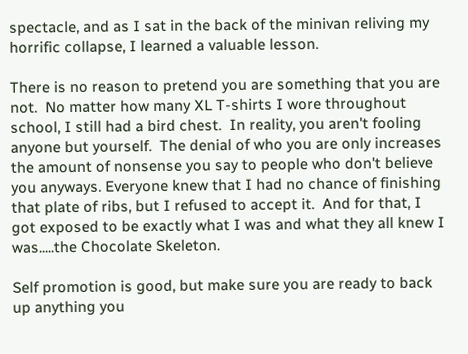spectacle, and as I sat in the back of the minivan reliving my horrific collapse, I learned a valuable lesson.

There is no reason to pretend you are something that you are not.  No matter how many XL T-shirts I wore throughout school, I still had a bird chest.  In reality, you aren't fooling anyone but yourself.  The denial of who you are only increases the amount of nonsense you say to people who don't believe you anyways. Everyone knew that I had no chance of finishing that plate of ribs, but I refused to accept it.  And for that, I got exposed to be exactly what I was and what they all knew I was.....the Chocolate Skeleton.

Self promotion is good, but make sure you are ready to back up anything you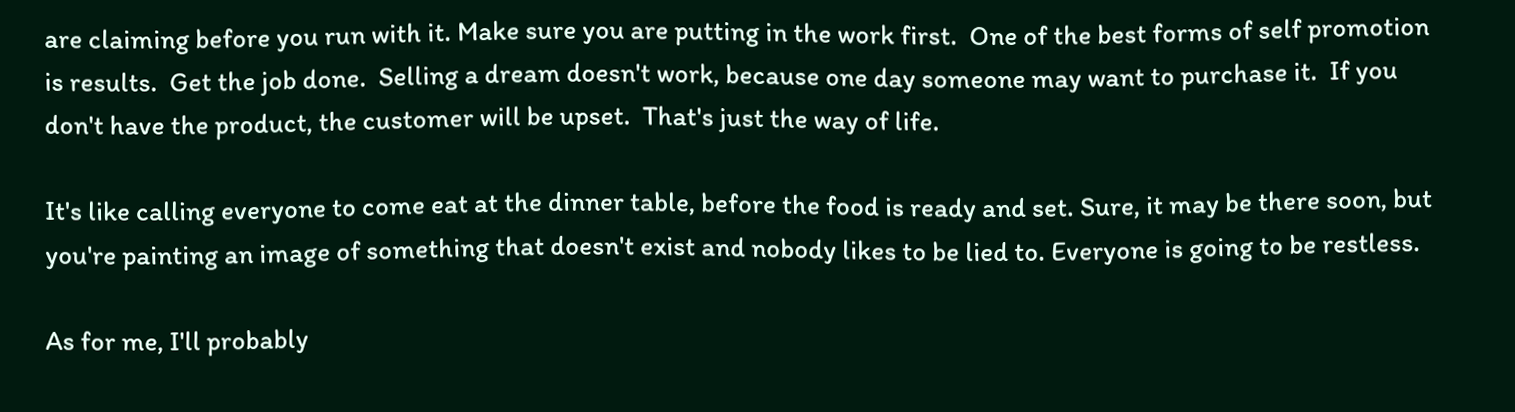are claiming before you run with it. Make sure you are putting in the work first.  One of the best forms of self promotion is results.  Get the job done.  Selling a dream doesn't work, because one day someone may want to purchase it.  If you don't have the product, the customer will be upset.  That's just the way of life.

It's like calling everyone to come eat at the dinner table, before the food is ready and set. Sure, it may be there soon, but you're painting an image of something that doesn't exist and nobody likes to be lied to. Everyone is going to be restless.

As for me, I'll probably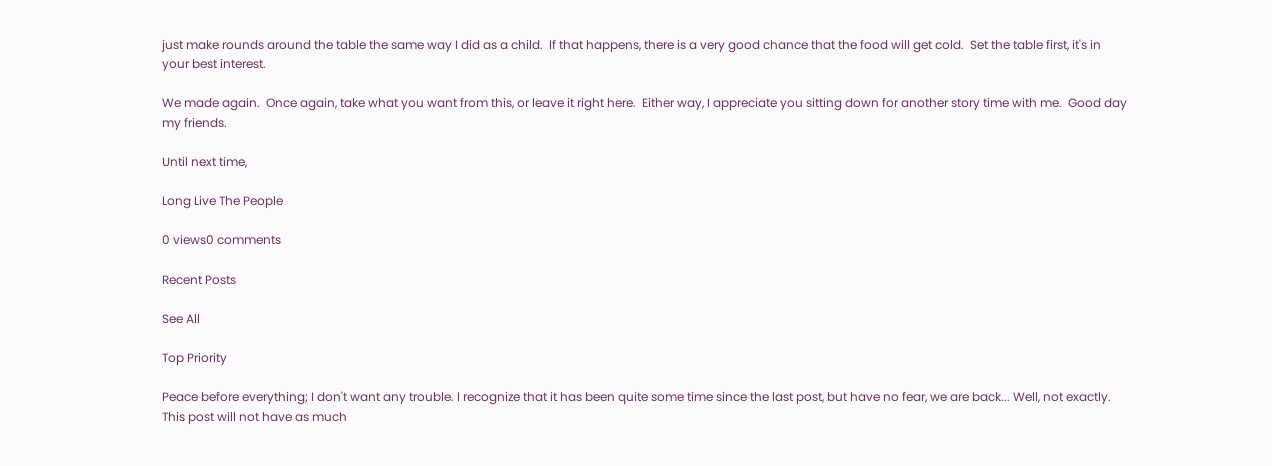just make rounds around the table the same way I did as a child.  If that happens, there is a very good chance that the food will get cold.  Set the table first, it's in your best interest.

We made again.  Once again, take what you want from this, or leave it right here.  Either way, I appreciate you sitting down for another story time with me.  Good day my friends.

Until next time,

Long Live The People

0 views0 comments

Recent Posts

See All

Top Priority

Peace before everything; I don't want any trouble. I recognize that it has been quite some time since the last post, but have no fear, we are back... Well, not exactly. This post will not have as much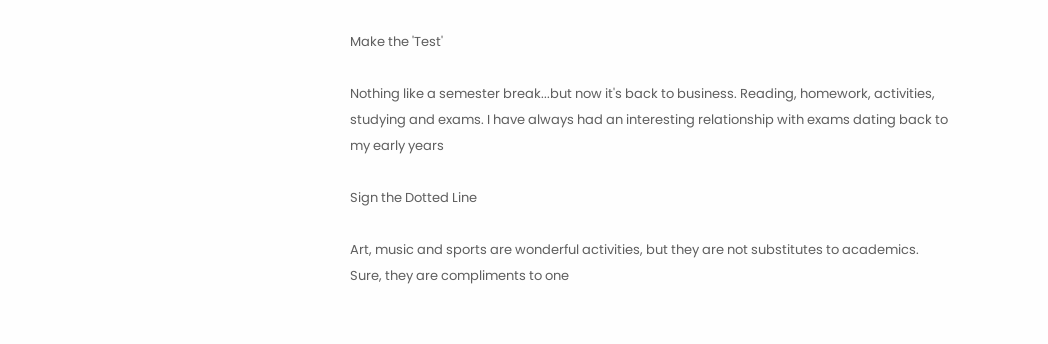Make the 'Test'

Nothing like a semester break...but now it's back to business. Reading, homework, activities, studying and exams. I have always had an interesting relationship with exams dating back to my early years

Sign the Dotted Line

Art, music and sports are wonderful activities, but they are not substitutes to academics. Sure, they are compliments to one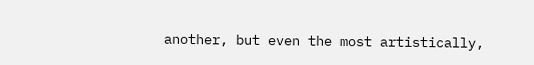another, but even the most artistically,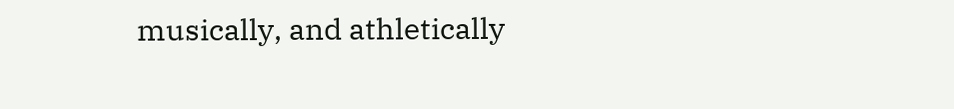musically, and athletically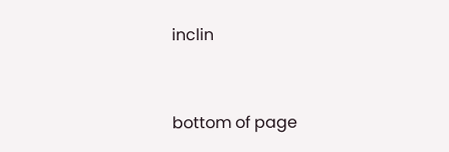inclin


bottom of page